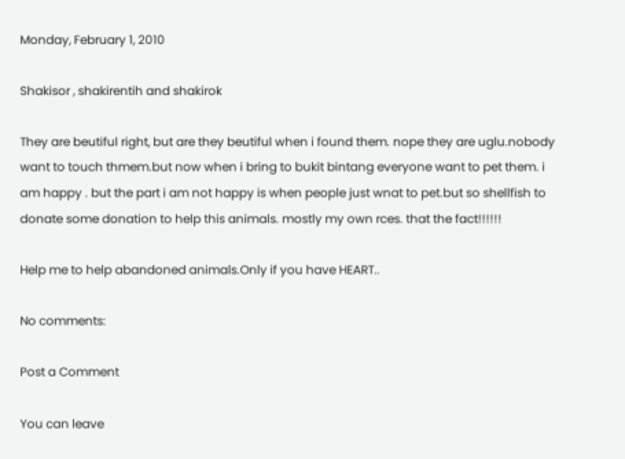Monday, February 1, 2010

Shakisor , shakirentih and shakirok

They are beutiful right, but are they beutiful when i found them. nope they are uglu.nobody want to touch thmem.but now when i bring to bukit bintang everyone want to pet them. i am happy . but the part i am not happy is when people just wnat to pet.but so shellfish to donate some donation to help this animals. mostly my own rces. that the fact!!!!!!

Help me to help abandoned animals.Only if you have HEART..

No comments:

Post a Comment

You can leave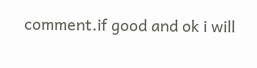comment.if good and ok i will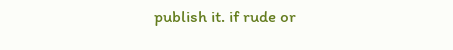publish it. if rude or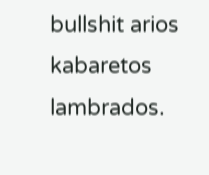bullshit arios kabaretos lambrados.